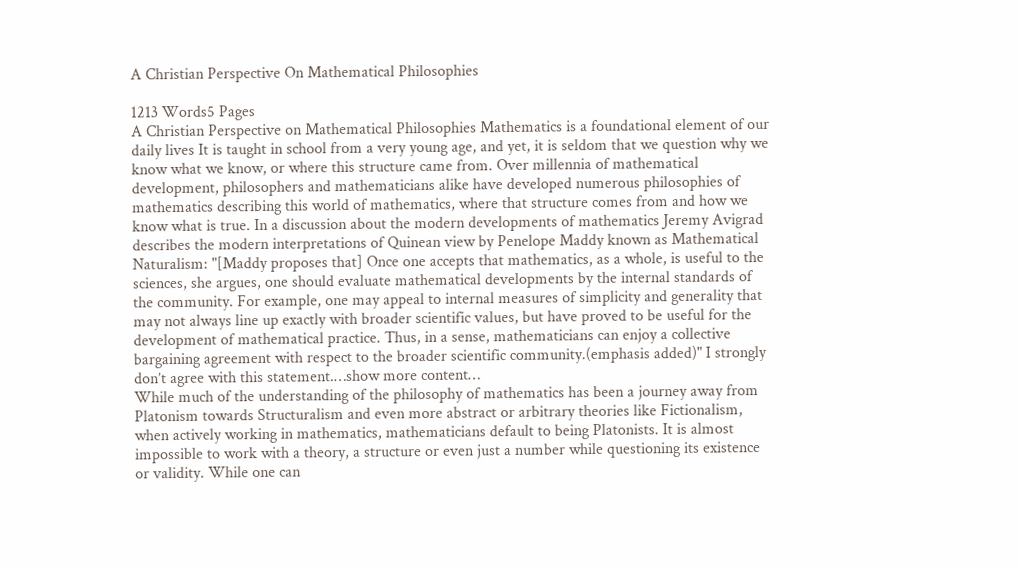A Christian Perspective On Mathematical Philosophies

1213 Words5 Pages
A Christian Perspective on Mathematical Philosophies Mathematics is a foundational element of our daily lives It is taught in school from a very young age, and yet, it is seldom that we question why we know what we know, or where this structure came from. Over millennia of mathematical development, philosophers and mathematicians alike have developed numerous philosophies of mathematics describing this world of mathematics, where that structure comes from and how we know what is true. In a discussion about the modern developments of mathematics Jeremy Avigrad describes the modern interpretations of Quinean view by Penelope Maddy known as Mathematical Naturalism: "[Maddy proposes that] Once one accepts that mathematics, as a whole, is useful to the sciences, she argues, one should evaluate mathematical developments by the internal standards of the community. For example, one may appeal to internal measures of simplicity and generality that may not always line up exactly with broader scientific values, but have proved to be useful for the development of mathematical practice. Thus, in a sense, mathematicians can enjoy a collective bargaining agreement with respect to the broader scientific community.(emphasis added)" I strongly don’t agree with this statement.…show more content…
While much of the understanding of the philosophy of mathematics has been a journey away from Platonism towards Structuralism and even more abstract or arbitrary theories like Fictionalism, when actively working in mathematics, mathematicians default to being Platonists. It is almost impossible to work with a theory, a structure or even just a number while questioning its existence or validity. While one can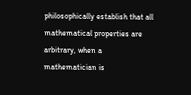philosophically establish that all mathematical properties are arbitrary, when a mathematician is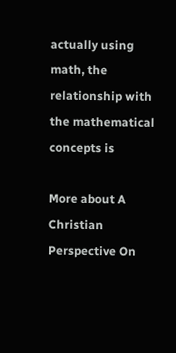actually using math, the relationship with the mathematical concepts is

More about A Christian Perspective On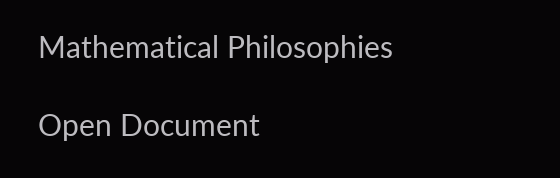Mathematical Philosophies

Open Document